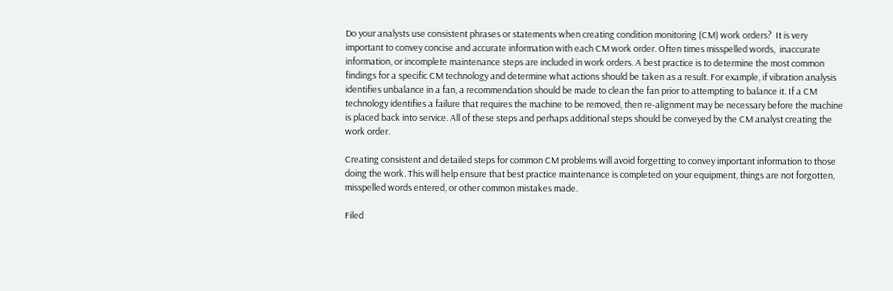Do your analysts use consistent phrases or statements when creating condition monitoring (CM) work orders?  It is very important to convey concise and accurate information with each CM work order. Often times misspelled words,  inaccurate information, or incomplete maintenance steps are included in work orders. A best practice is to determine the most common findings for a specific CM technology and determine what actions should be taken as a result. For example, if vibration analysis identifies unbalance in a fan, a recommendation should be made to clean the fan prior to attempting to balance it. If a CM technology identifies a failure that requires the machine to be removed, then re-alignment may be necessary before the machine is placed back into service. All of these steps and perhaps additional steps should be conveyed by the CM analyst creating the work order.

Creating consistent and detailed steps for common CM problems will avoid forgetting to convey important information to those doing the work. This will help ensure that best practice maintenance is completed on your equipment, things are not forgotten, misspelled words entered, or other common mistakes made.

Filed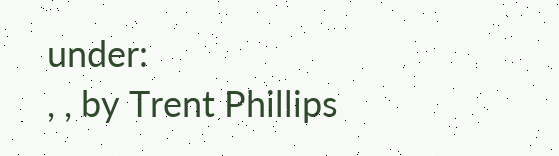under:
, , by Trent Phillips